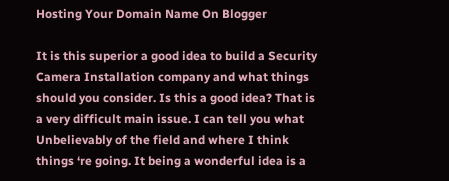Hosting Your Domain Name On Blogger

It is this superior a good idea to build a Security Camera Installation company and what things should you consider. Is this a good idea? That is a very difficult main issue. I can tell you what Unbelievably of the field and where I think things ‘re going. It being a wonderful idea is a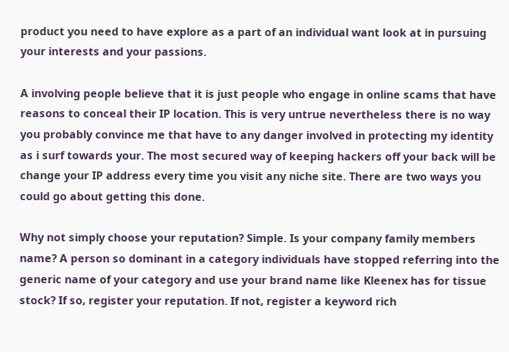product you need to have explore as a part of an individual want look at in pursuing your interests and your passions.

A involving people believe that it is just people who engage in online scams that have reasons to conceal their IP location. This is very untrue nevertheless there is no way you probably convince me that have to any danger involved in protecting my identity as i surf towards your. The most secured way of keeping hackers off your back will be change your IP address every time you visit any niche site. There are two ways you could go about getting this done.

Why not simply choose your reputation? Simple. Is your company family members name? A person so dominant in a category individuals have stopped referring into the generic name of your category and use your brand name like Kleenex has for tissue stock? If so, register your reputation. If not, register a keyword rich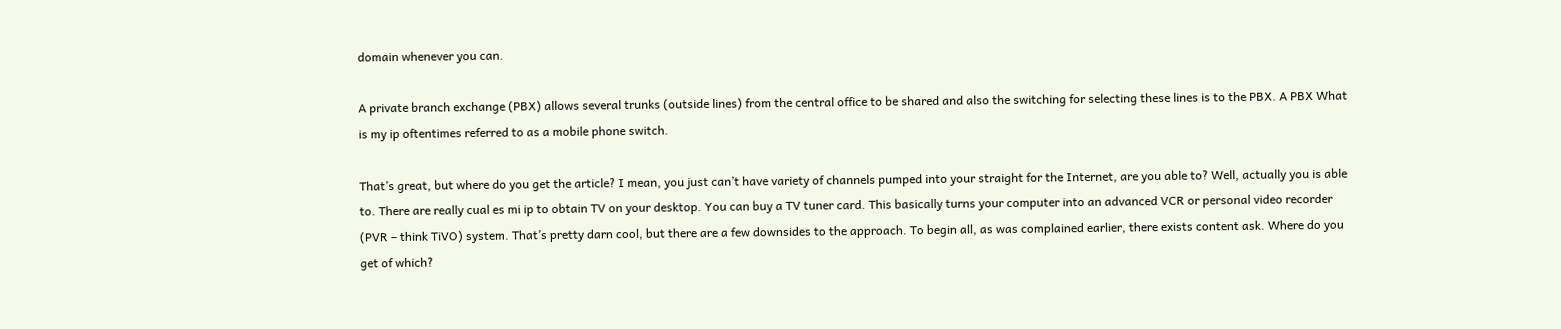domain whenever you can.

A private branch exchange (PBX) allows several trunks (outside lines) from the central office to be shared and also the switching for selecting these lines is to the PBX. A PBX What is my ip oftentimes referred to as a mobile phone switch.

That’s great, but where do you get the article? I mean, you just can’t have variety of channels pumped into your straight for the Internet, are you able to? Well, actually you is able to. There are really cual es mi ip to obtain TV on your desktop. You can buy a TV tuner card. This basically turns your computer into an advanced VCR or personal video recorder (PVR – think TiVO) system. That’s pretty darn cool, but there are a few downsides to the approach. To begin all, as was complained earlier, there exists content ask. Where do you get of which?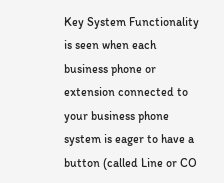Key System Functionality is seen when each business phone or extension connected to your business phone system is eager to have a button (called Line or CO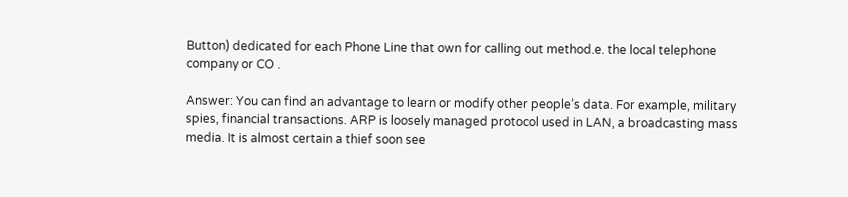Button) dedicated for each Phone Line that own for calling out method.e. the local telephone company or CO .

Answer: You can find an advantage to learn or modify other people’s data. For example, military spies, financial transactions. ARP is loosely managed protocol used in LAN, a broadcasting mass media. It is almost certain a thief soon see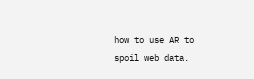how to use AR to spoil web data.